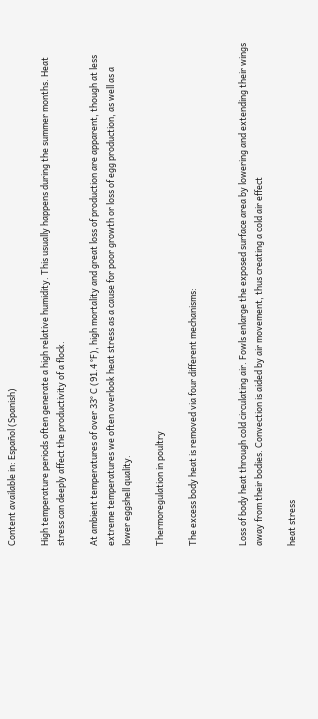Content available in: Español (Spanish)

High temperature periods often generate a high relative humidity. This usually happens during the summer months. Heat stress can deeply affect the productivity of a flock.

At ambient temperatures of over 33° C (91.4 °F), high mortality and great loss of production are apparent, though at less extreme temperatures we often overlook heat stress as a cause for poor growth or loss of egg production, as well as a lower eggshell quality.

Thermoregulation in poultry

The excess body heat is removed via four different mechanisms:


Loss of body heat through cold circulating air. Fowls enlarge the exposed surface area by lowering and extending their wings away from their bodies. Convection is aided by air movement, thus creating a cold air effect

heat stress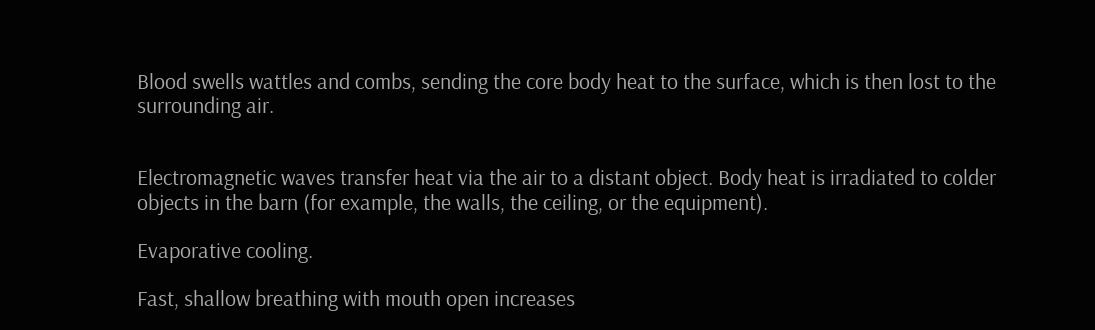Blood swells wattles and combs, sending the core body heat to the surface, which is then lost to the surrounding air.


Electromagnetic waves transfer heat via the air to a distant object. Body heat is irradiated to colder objects in the barn (for example, the walls, the ceiling, or the equipment).

Evaporative cooling.

Fast, shallow breathing with mouth open increases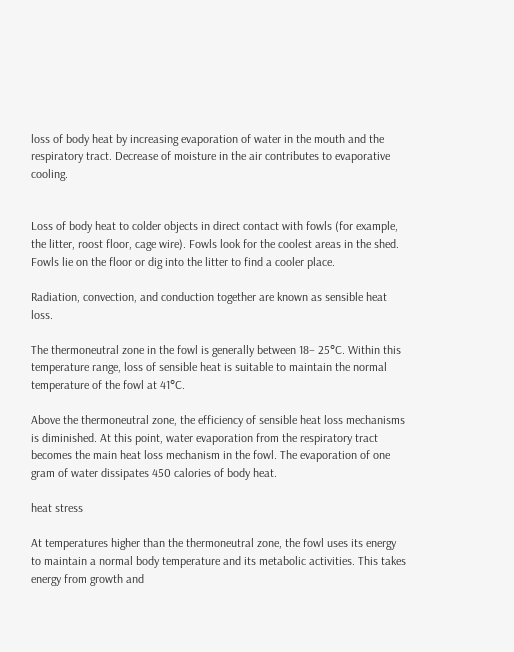loss of body heat by increasing evaporation of water in the mouth and the respiratory tract. Decrease of moisture in the air contributes to evaporative cooling.


Loss of body heat to colder objects in direct contact with fowls (for example, the litter, roost floor, cage wire). Fowls look for the coolest areas in the shed. Fowls lie on the floor or dig into the litter to find a cooler place.

Radiation, convection, and conduction together are known as sensible heat loss.

The thermoneutral zone in the fowl is generally between 18– 25°C. Within this temperature range, loss of sensible heat is suitable to maintain the normal temperature of the fowl at 41°C.

Above the thermoneutral zone, the efficiency of sensible heat loss mechanisms is diminished. At this point, water evaporation from the respiratory tract becomes the main heat loss mechanism in the fowl. The evaporation of one gram of water dissipates 450 calories of body heat.

heat stress

At temperatures higher than the thermoneutral zone, the fowl uses its energy to maintain a normal body temperature and its metabolic activities. This takes energy from growth and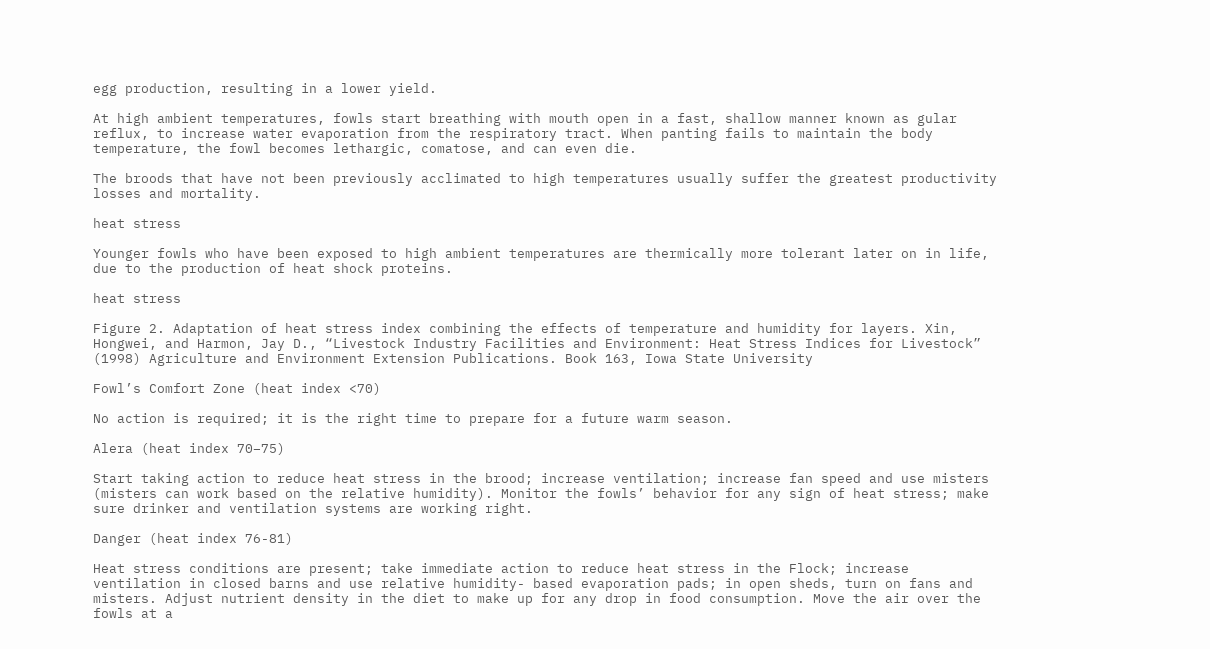egg production, resulting in a lower yield.

At high ambient temperatures, fowls start breathing with mouth open in a fast, shallow manner known as gular reflux, to increase water evaporation from the respiratory tract. When panting fails to maintain the body temperature, the fowl becomes lethargic, comatose, and can even die.

The broods that have not been previously acclimated to high temperatures usually suffer the greatest productivity losses and mortality.

heat stress

Younger fowls who have been exposed to high ambient temperatures are thermically more tolerant later on in life, due to the production of heat shock proteins.

heat stress

Figure 2. Adaptation of heat stress index combining the effects of temperature and humidity for layers. Xin, Hongwei, and Harmon, Jay D., “Livestock Industry Facilities and Environment: Heat Stress Indices for Livestock” (1998) Agriculture and Environment Extension Publications. Book 163, Iowa State University

Fowl’s Comfort Zone (heat index <70)

No action is required; it is the right time to prepare for a future warm season.

Alera (heat index 70–75)

Start taking action to reduce heat stress in the brood; increase ventilation; increase fan speed and use misters (misters can work based on the relative humidity). Monitor the fowls’ behavior for any sign of heat stress; make sure drinker and ventilation systems are working right.

Danger (heat index 76-81)

Heat stress conditions are present; take immediate action to reduce heat stress in the Flock; increase ventilation in closed barns and use relative humidity- based evaporation pads; in open sheds, turn on fans and misters. Adjust nutrient density in the diet to make up for any drop in food consumption. Move the air over the fowls at a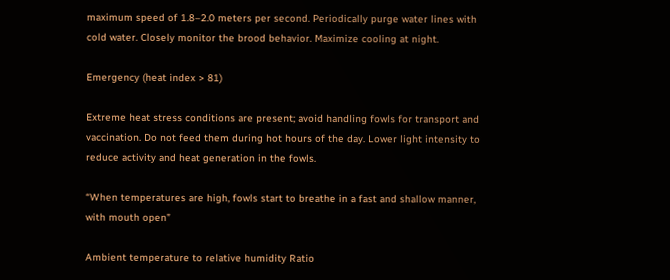maximum speed of 1.8–2.0 meters per second. Periodically purge water lines with cold water. Closely monitor the brood behavior. Maximize cooling at night.

Emergency (heat index > 81)

Extreme heat stress conditions are present; avoid handling fowls for transport and vaccination. Do not feed them during hot hours of the day. Lower light intensity to reduce activity and heat generation in the fowls.

“When temperatures are high, fowls start to breathe in a fast and shallow manner, with mouth open”

Ambient temperature to relative humidity Ratio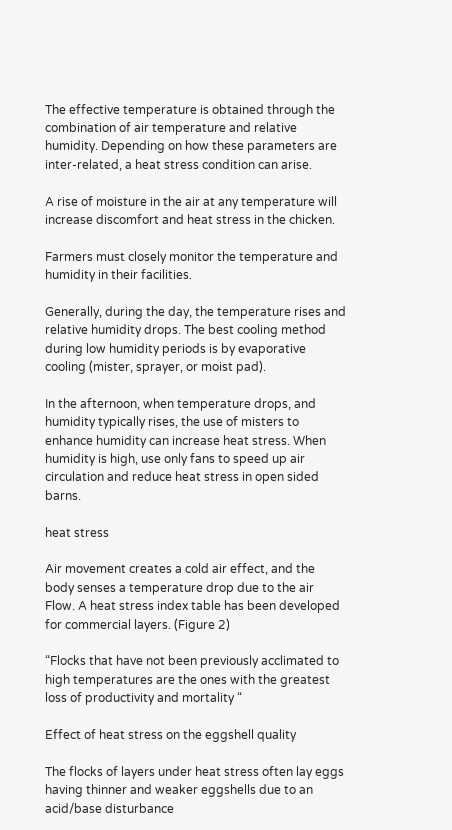The effective temperature is obtained through the combination of air temperature and relative humidity. Depending on how these parameters are inter-related, a heat stress condition can arise.

A rise of moisture in the air at any temperature will increase discomfort and heat stress in the chicken.

Farmers must closely monitor the temperature and humidity in their facilities.

Generally, during the day, the temperature rises and relative humidity drops. The best cooling method during low humidity periods is by evaporative cooling (mister, sprayer, or moist pad).

In the afternoon, when temperature drops, and humidity typically rises, the use of misters to enhance humidity can increase heat stress. When humidity is high, use only fans to speed up air circulation and reduce heat stress in open sided barns.

heat stress

Air movement creates a cold air effect, and the body senses a temperature drop due to the air Flow. A heat stress index table has been developed for commercial layers. (Figure 2)

“Flocks that have not been previously acclimated to high temperatures are the ones with the greatest loss of productivity and mortality “

Effect of heat stress on the eggshell quality

The flocks of layers under heat stress often lay eggs having thinner and weaker eggshells due to an acid/base disturbance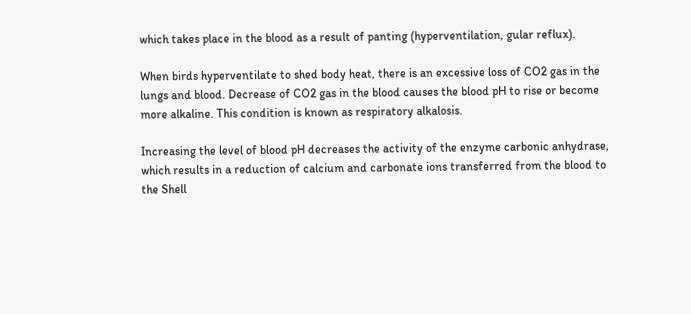which takes place in the blood as a result of panting (hyperventilation, gular reflux).

When birds hyperventilate to shed body heat, there is an excessive loss of CO2 gas in the lungs and blood. Decrease of CO2 gas in the blood causes the blood pH to rise or become more alkaline. This condition is known as respiratory alkalosis.

Increasing the level of blood pH decreases the activity of the enzyme carbonic anhydrase, which results in a reduction of calcium and carbonate ions transferred from the blood to the Shell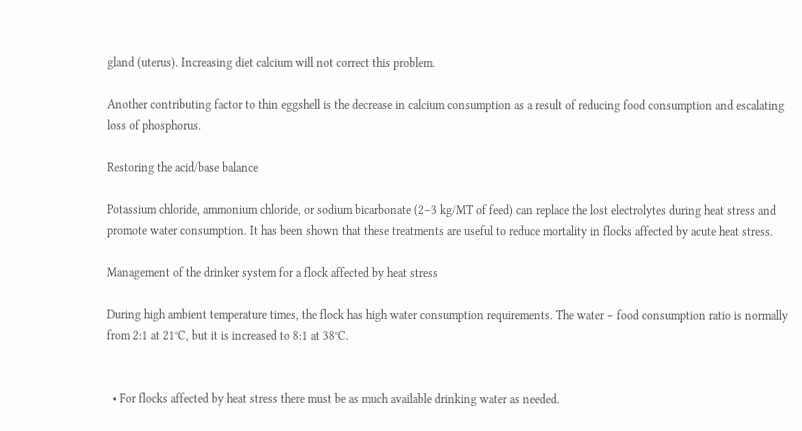gland (uterus). Increasing diet calcium will not correct this problem.

Another contributing factor to thin eggshell is the decrease in calcium consumption as a result of reducing food consumption and escalating loss of phosphorus.

Restoring the acid/base balance

Potassium chloride, ammonium chloride, or sodium bicarbonate (2–3 kg/MT of feed) can replace the lost electrolytes during heat stress and promote water consumption. It has been shown that these treatments are useful to reduce mortality in flocks affected by acute heat stress.

Management of the drinker system for a flock affected by heat stress

During high ambient temperature times, the flock has high water consumption requirements. The water – food consumption ratio is normally from 2:1 at 21°C, but it is increased to 8:1 at 38°C.


  • For flocks affected by heat stress there must be as much available drinking water as needed.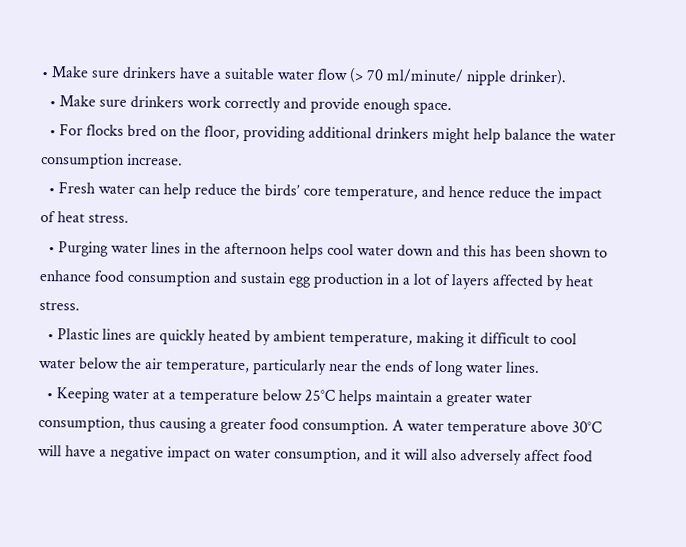• Make sure drinkers have a suitable water flow (> 70 ml/minute/ nipple drinker).
  • Make sure drinkers work correctly and provide enough space.
  • For flocks bred on the floor, providing additional drinkers might help balance the water consumption increase.
  • Fresh water can help reduce the birds’ core temperature, and hence reduce the impact of heat stress.
  • Purging water lines in the afternoon helps cool water down and this has been shown to enhance food consumption and sustain egg production in a lot of layers affected by heat stress.
  • Plastic lines are quickly heated by ambient temperature, making it difficult to cool water below the air temperature, particularly near the ends of long water lines.
  • Keeping water at a temperature below 25°C helps maintain a greater water consumption, thus causing a greater food consumption. A water temperature above 30°C will have a negative impact on water consumption, and it will also adversely affect food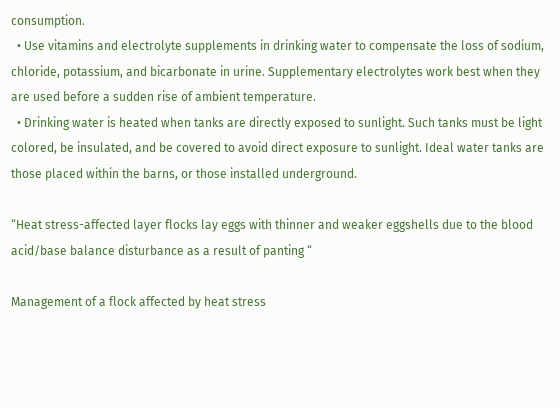consumption.
  • Use vitamins and electrolyte supplements in drinking water to compensate the loss of sodium, chloride, potassium, and bicarbonate in urine. Supplementary electrolytes work best when they are used before a sudden rise of ambient temperature.
  • Drinking water is heated when tanks are directly exposed to sunlight. Such tanks must be light colored, be insulated, and be covered to avoid direct exposure to sunlight. Ideal water tanks are those placed within the barns, or those installed underground.

“Heat stress-affected layer flocks lay eggs with thinner and weaker eggshells due to the blood acid/base balance disturbance as a result of panting “

Management of a flock affected by heat stress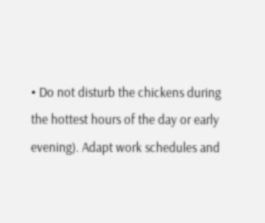• Do not disturb the chickens during the hottest hours of the day or early evening). Adapt work schedules and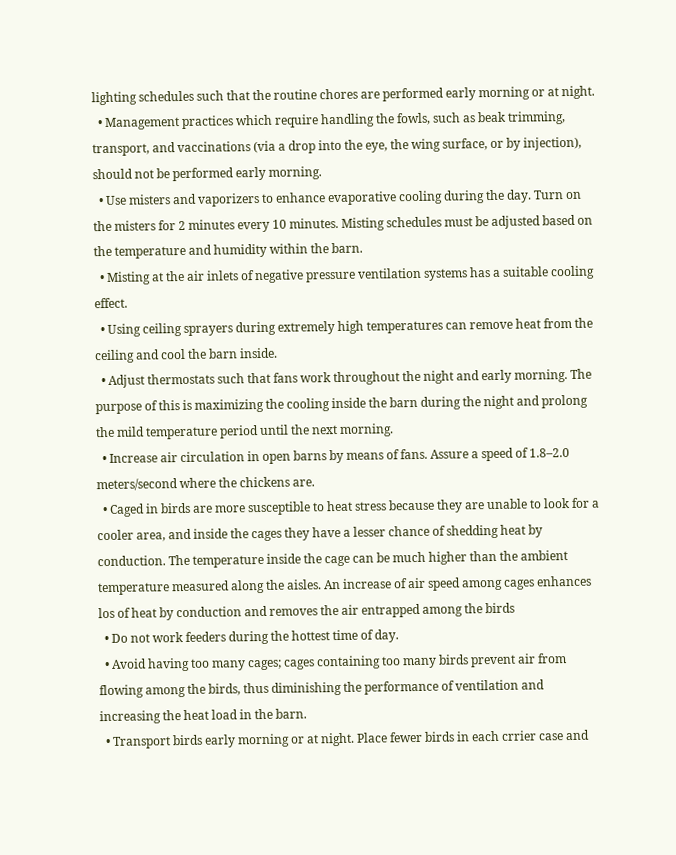lighting schedules such that the routine chores are performed early morning or at night.
  • Management practices which require handling the fowls, such as beak trimming, transport, and vaccinations (via a drop into the eye, the wing surface, or by injection), should not be performed early morning.
  • Use misters and vaporizers to enhance evaporative cooling during the day. Turn on the misters for 2 minutes every 10 minutes. Misting schedules must be adjusted based on the temperature and humidity within the barn.
  • Misting at the air inlets of negative pressure ventilation systems has a suitable cooling effect.
  • Using ceiling sprayers during extremely high temperatures can remove heat from the ceiling and cool the barn inside.
  • Adjust thermostats such that fans work throughout the night and early morning. The purpose of this is maximizing the cooling inside the barn during the night and prolong the mild temperature period until the next morning.
  • Increase air circulation in open barns by means of fans. Assure a speed of 1.8–2.0 meters/second where the chickens are.
  • Caged in birds are more susceptible to heat stress because they are unable to look for a cooler area, and inside the cages they have a lesser chance of shedding heat by conduction. The temperature inside the cage can be much higher than the ambient temperature measured along the aisles. An increase of air speed among cages enhances los of heat by conduction and removes the air entrapped among the birds
  • Do not work feeders during the hottest time of day.
  • Avoid having too many cages; cages containing too many birds prevent air from flowing among the birds, thus diminishing the performance of ventilation and increasing the heat load in the barn.
  • Transport birds early morning or at night. Place fewer birds in each crrier case and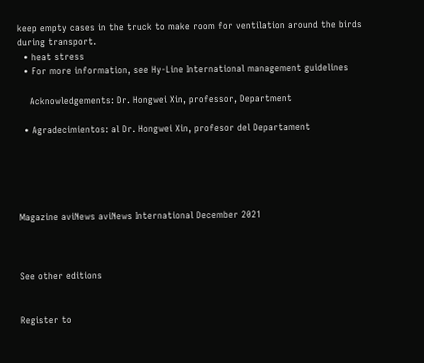keep empty cases in the truck to make room for ventilation around the birds  during transport.
  • heat stress
  • For more information, see Hy-Line International management guidelines

    Acknowledgements: Dr. Hongwei Xin, professor, Department

  • Agradecimientos: al Dr. Hongwei Xin, profesor del Departament





Magazine aviNews aviNews International December 2021



See other editions


Register to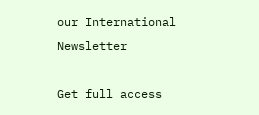our International Newsletter

Get full access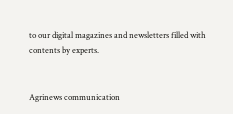to our digital magazines and newsletters filled with contents by experts.


Agrinews communication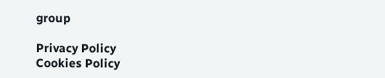group

Privacy Policy
Cookies Policy